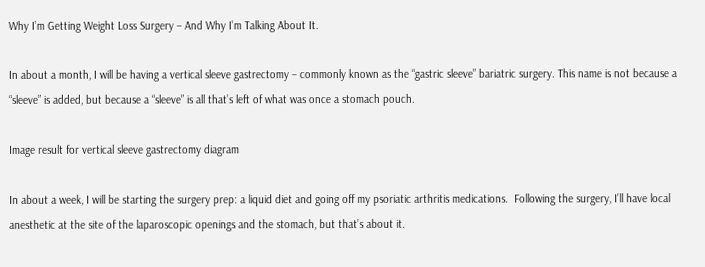Why I’m Getting Weight Loss Surgery – And Why I’m Talking About It.

In about a month, I will be having a vertical sleeve gastrectomy – commonly known as the “gastric sleeve” bariatric surgery. This name is not because a “sleeve” is added, but because a “sleeve” is all that’s left of what was once a stomach pouch.

Image result for vertical sleeve gastrectomy diagram

In about a week, I will be starting the surgery prep: a liquid diet and going off my psoriatic arthritis medications.  Following the surgery, I’ll have local anesthetic at the site of the laparoscopic openings and the stomach, but that’s about it.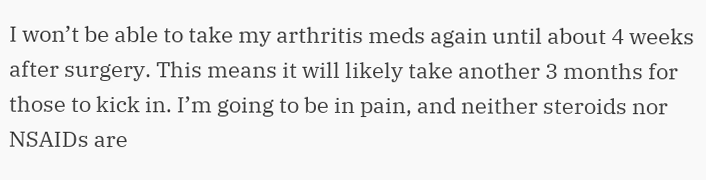I won’t be able to take my arthritis meds again until about 4 weeks after surgery. This means it will likely take another 3 months for those to kick in. I’m going to be in pain, and neither steroids nor NSAIDs are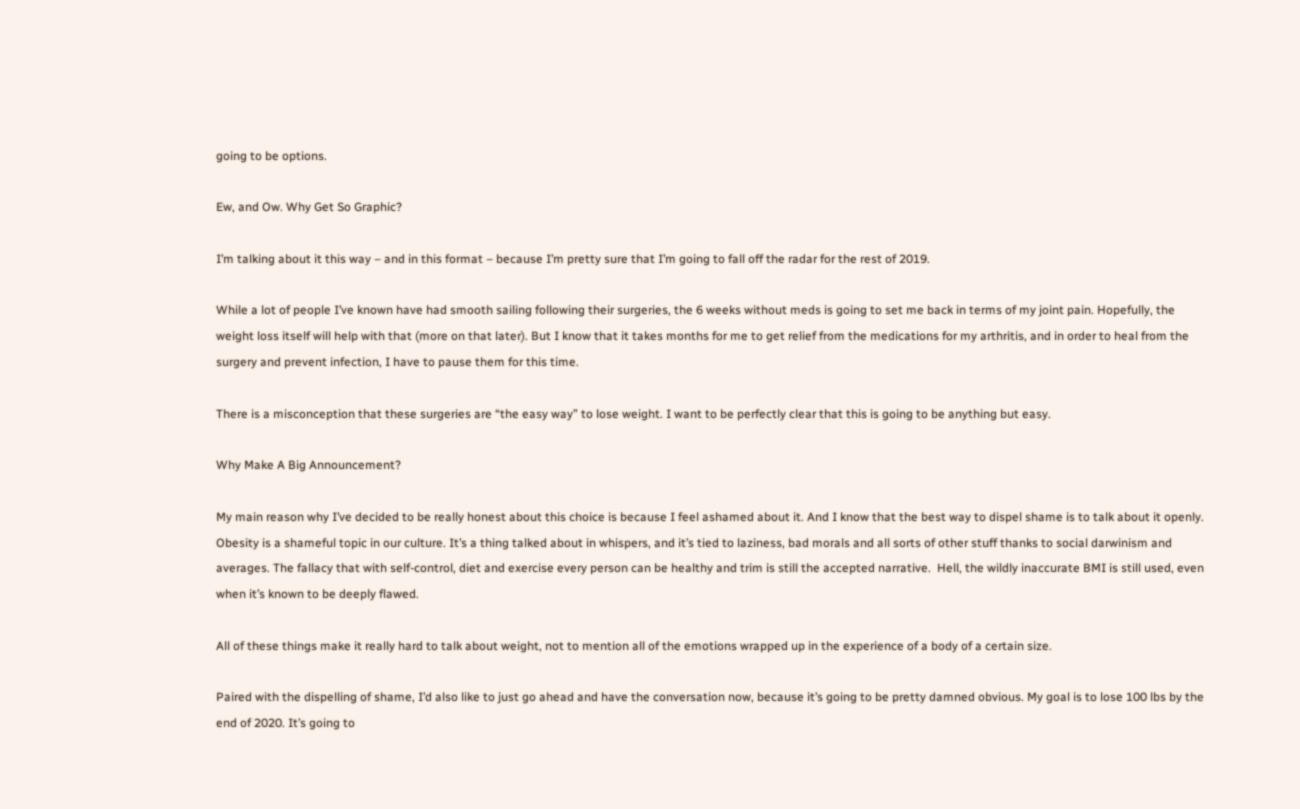going to be options.

Ew, and Ow. Why Get So Graphic?

I’m talking about it this way – and in this format – because I’m pretty sure that I’m going to fall off the radar for the rest of 2019.

While a lot of people I’ve known have had smooth sailing following their surgeries, the 6 weeks without meds is going to set me back in terms of my joint pain. Hopefully, the weight loss itself will help with that (more on that later). But I know that it takes months for me to get relief from the medications for my arthritis, and in order to heal from the surgery and prevent infection, I have to pause them for this time.

There is a misconception that these surgeries are “the easy way” to lose weight. I want to be perfectly clear that this is going to be anything but easy.

Why Make A Big Announcement?

My main reason why I’ve decided to be really honest about this choice is because I feel ashamed about it. And I know that the best way to dispel shame is to talk about it openly. Obesity is a shameful topic in our culture. It’s a thing talked about in whispers, and it’s tied to laziness, bad morals and all sorts of other stuff thanks to social darwinism and averages. The fallacy that with self-control, diet and exercise every person can be healthy and trim is still the accepted narrative.  Hell, the wildly inaccurate BMI is still used, even when it’s known to be deeply flawed.

All of these things make it really hard to talk about weight, not to mention all of the emotions wrapped up in the experience of a body of a certain size.

Paired with the dispelling of shame, I’d also like to just go ahead and have the conversation now, because it’s going to be pretty damned obvious. My goal is to lose 100 lbs by the end of 2020. It’s going to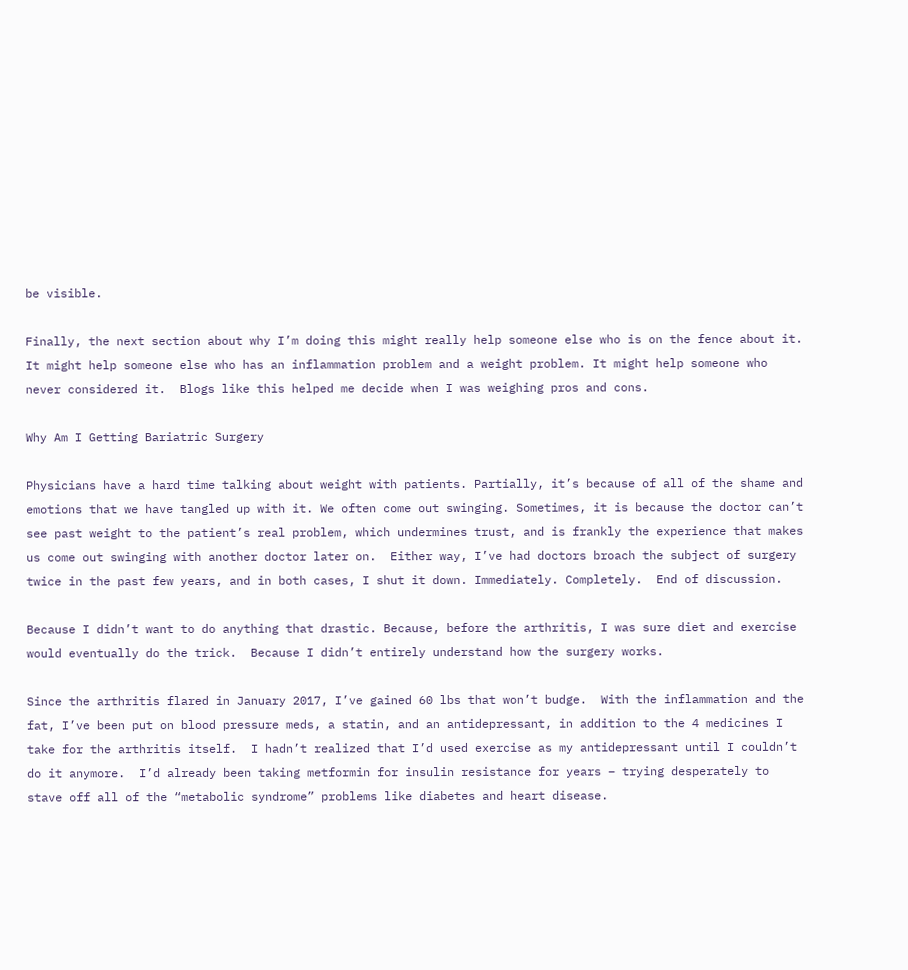be visible.

Finally, the next section about why I’m doing this might really help someone else who is on the fence about it. It might help someone else who has an inflammation problem and a weight problem. It might help someone who never considered it.  Blogs like this helped me decide when I was weighing pros and cons.

Why Am I Getting Bariatric Surgery

Physicians have a hard time talking about weight with patients. Partially, it’s because of all of the shame and emotions that we have tangled up with it. We often come out swinging. Sometimes, it is because the doctor can’t see past weight to the patient’s real problem, which undermines trust, and is frankly the experience that makes us come out swinging with another doctor later on.  Either way, I’ve had doctors broach the subject of surgery twice in the past few years, and in both cases, I shut it down. Immediately. Completely.  End of discussion.

Because I didn’t want to do anything that drastic. Because, before the arthritis, I was sure diet and exercise would eventually do the trick.  Because I didn’t entirely understand how the surgery works.

Since the arthritis flared in January 2017, I’ve gained 60 lbs that won’t budge.  With the inflammation and the fat, I’ve been put on blood pressure meds, a statin, and an antidepressant, in addition to the 4 medicines I take for the arthritis itself.  I hadn’t realized that I’d used exercise as my antidepressant until I couldn’t do it anymore.  I’d already been taking metformin for insulin resistance for years – trying desperately to stave off all of the “metabolic syndrome” problems like diabetes and heart disease.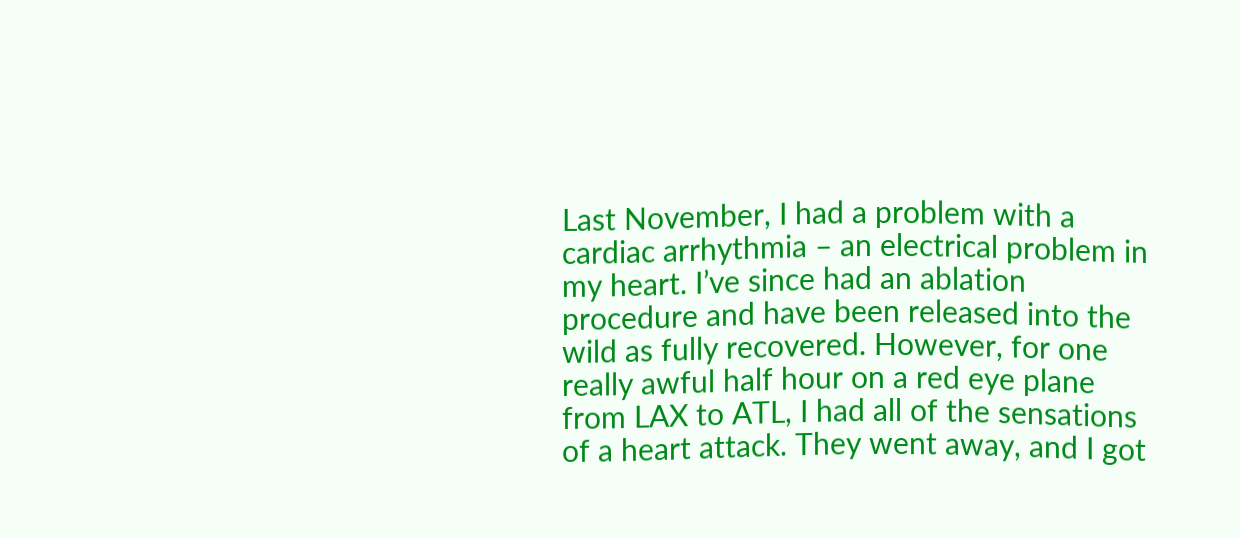Last November, I had a problem with a cardiac arrhythmia – an electrical problem in my heart. I’ve since had an ablation procedure and have been released into the wild as fully recovered. However, for one really awful half hour on a red eye plane from LAX to ATL, I had all of the sensations of a heart attack. They went away, and I got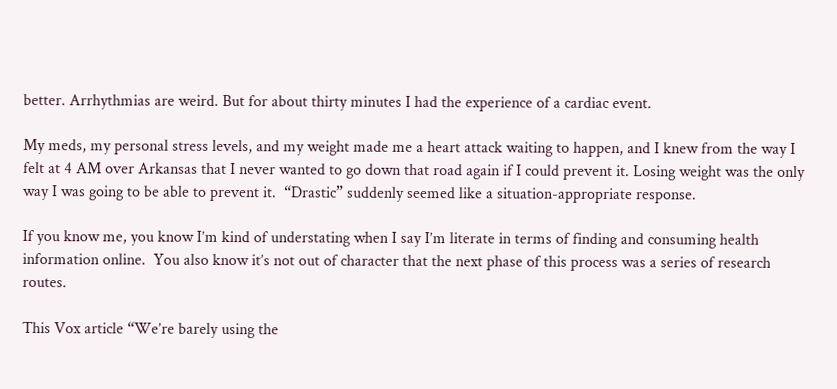better. Arrhythmias are weird. But for about thirty minutes I had the experience of a cardiac event.

My meds, my personal stress levels, and my weight made me a heart attack waiting to happen, and I knew from the way I felt at 4 AM over Arkansas that I never wanted to go down that road again if I could prevent it. Losing weight was the only way I was going to be able to prevent it.  “Drastic” suddenly seemed like a situation-appropriate response.

If you know me, you know I’m kind of understating when I say I’m literate in terms of finding and consuming health information online.  You also know it’s not out of character that the next phase of this process was a series of research routes.

This Vox article “We’re barely using the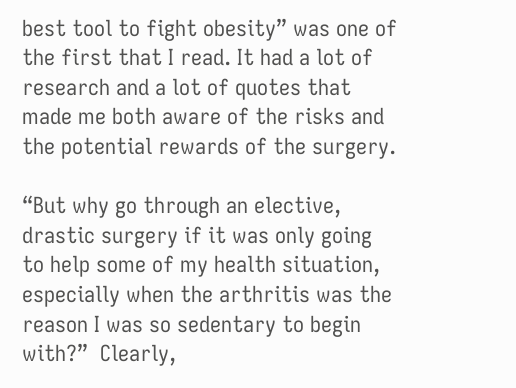best tool to fight obesity” was one of the first that I read. It had a lot of research and a lot of quotes that made me both aware of the risks and the potential rewards of the surgery.

“But why go through an elective, drastic surgery if it was only going to help some of my health situation, especially when the arthritis was the reason I was so sedentary to begin with?”  Clearly,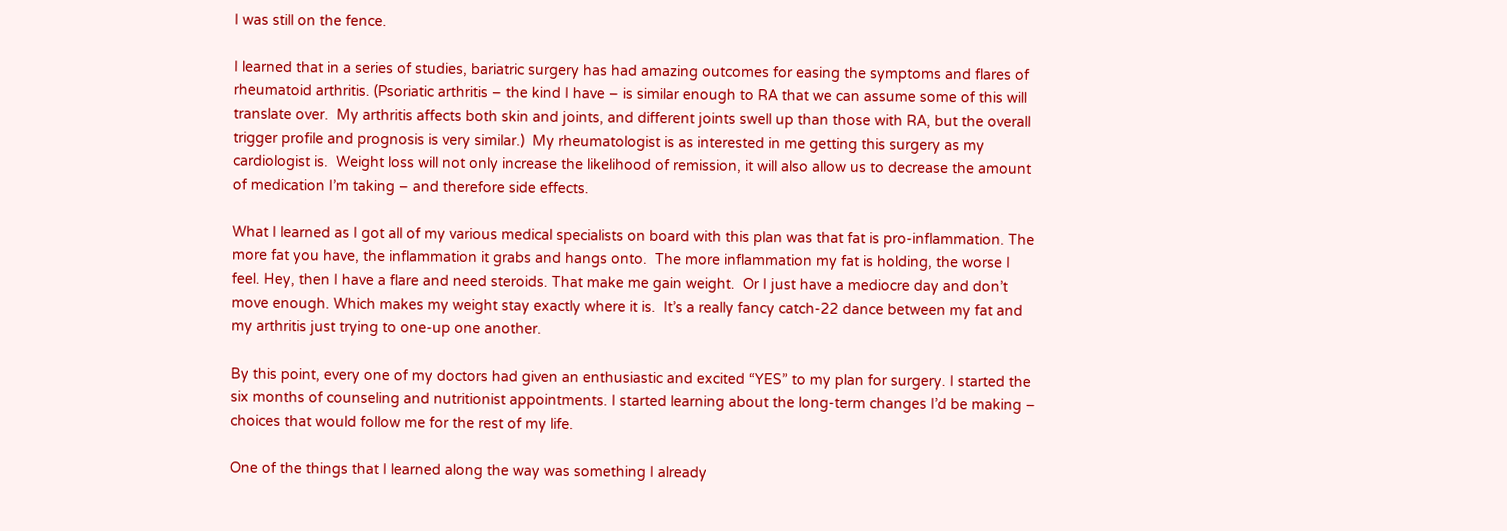I was still on the fence.

I learned that in a series of studies, bariatric surgery has had amazing outcomes for easing the symptoms and flares of rheumatoid arthritis. (Psoriatic arthritis – the kind I have – is similar enough to RA that we can assume some of this will translate over.  My arthritis affects both skin and joints, and different joints swell up than those with RA, but the overall trigger profile and prognosis is very similar.)  My rheumatologist is as interested in me getting this surgery as my cardiologist is.  Weight loss will not only increase the likelihood of remission, it will also allow us to decrease the amount of medication I’m taking – and therefore side effects.

What I learned as I got all of my various medical specialists on board with this plan was that fat is pro-inflammation. The more fat you have, the inflammation it grabs and hangs onto.  The more inflammation my fat is holding, the worse I feel. Hey, then I have a flare and need steroids. That make me gain weight.  Or I just have a mediocre day and don’t move enough. Which makes my weight stay exactly where it is.  It’s a really fancy catch-22 dance between my fat and my arthritis just trying to one-up one another.

By this point, every one of my doctors had given an enthusiastic and excited “YES” to my plan for surgery. I started the six months of counseling and nutritionist appointments. I started learning about the long-term changes I’d be making – choices that would follow me for the rest of my life.

One of the things that I learned along the way was something I already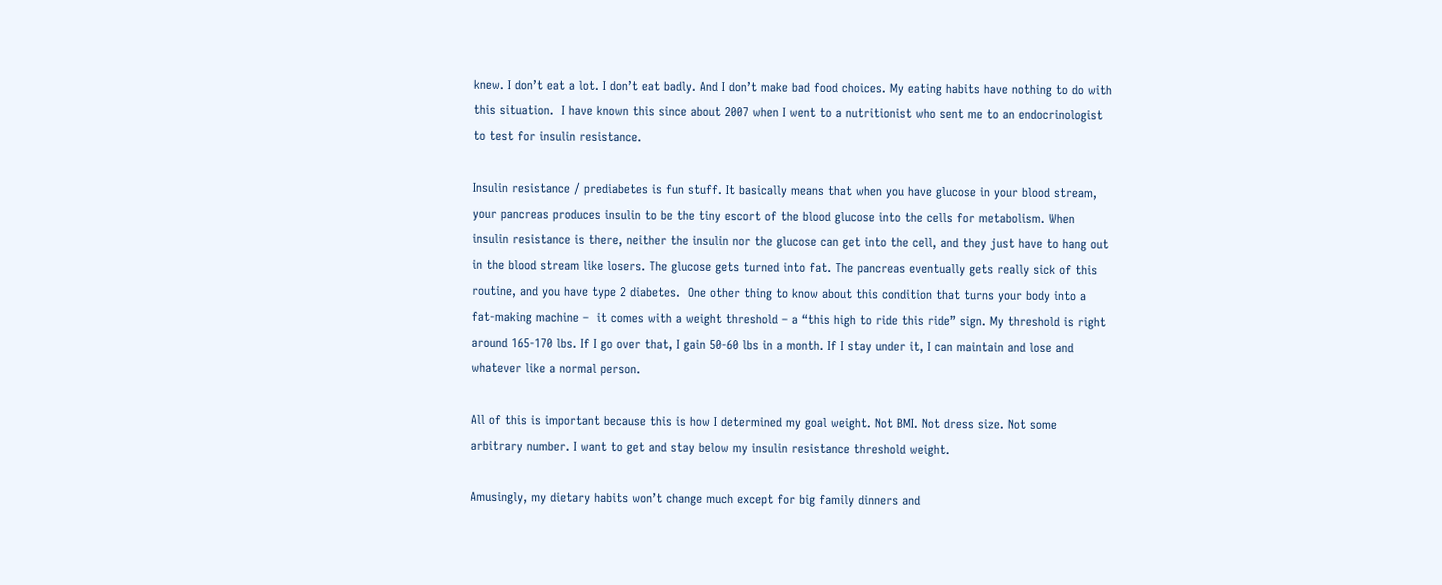knew. I don’t eat a lot. I don’t eat badly. And I don’t make bad food choices. My eating habits have nothing to do with this situation.  I have known this since about 2007 when I went to a nutritionist who sent me to an endocrinologist to test for insulin resistance.

Insulin resistance / prediabetes is fun stuff. It basically means that when you have glucose in your blood stream, your pancreas produces insulin to be the tiny escort of the blood glucose into the cells for metabolism. When insulin resistance is there, neither the insulin nor the glucose can get into the cell, and they just have to hang out in the blood stream like losers. The glucose gets turned into fat. The pancreas eventually gets really sick of this routine, and you have type 2 diabetes.  One other thing to know about this condition that turns your body into a fat-making machine –  it comes with a weight threshold – a “this high to ride this ride” sign. My threshold is right around 165-170 lbs. If I go over that, I gain 50-60 lbs in a month. If I stay under it, I can maintain and lose and whatever like a normal person.

All of this is important because this is how I determined my goal weight. Not BMI. Not dress size. Not some arbitrary number. I want to get and stay below my insulin resistance threshold weight.

Amusingly, my dietary habits won’t change much except for big family dinners and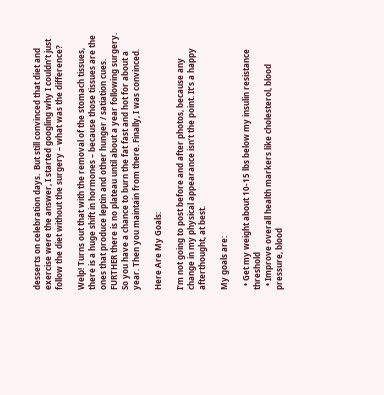desserts on celebration days.  But still convinced that diet and exercise were the answer, I started googling why I couldn’t just follow the diet without the surgery – what was the difference?

Welp! Turns out that with the removal of the stomach tissues, there is a huge shift in hormones – because those tissues are the ones that produce leptin and other hunger / satiation cues.  FURTHER there is no plateau until about a year following surgery. So you have a chance to burn the fat fast and hot for about a year. Then you maintain from there. Finally, I was convinced.

Here Are My Goals:

I’m not going to post before and after photos, because any change in my physical appearance isn’t the point. It’s a happy afterthought, at best.

My goals are:

  • Get my weight about 10-15 lbs below my insulin resistance threshold
  • Improve overall health markers like cholesterol, blood pressure, blood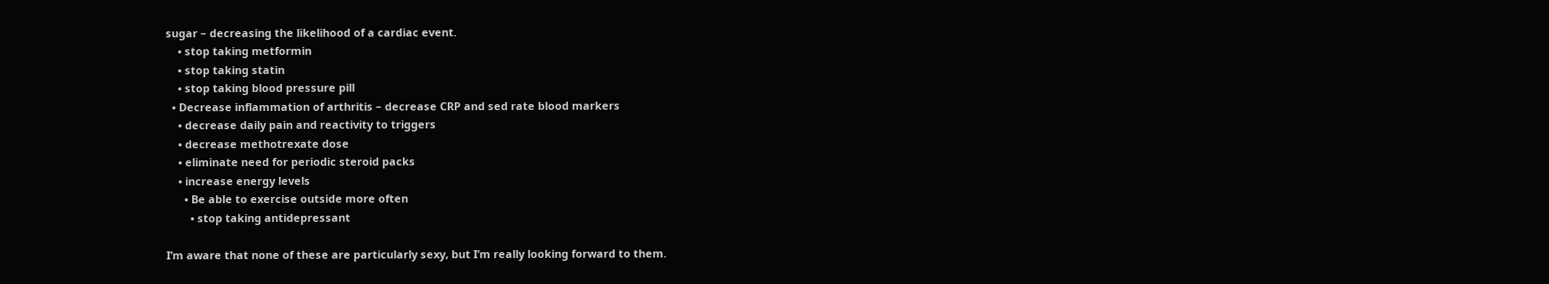sugar – decreasing the likelihood of a cardiac event.
    • stop taking metformin
    • stop taking statin
    • stop taking blood pressure pill
  • Decrease inflammation of arthritis – decrease CRP and sed rate blood markers
    • decrease daily pain and reactivity to triggers
    • decrease methotrexate dose
    • eliminate need for periodic steroid packs
    • increase energy levels
      • Be able to exercise outside more often
        • stop taking antidepressant

I’m aware that none of these are particularly sexy, but I’m really looking forward to them.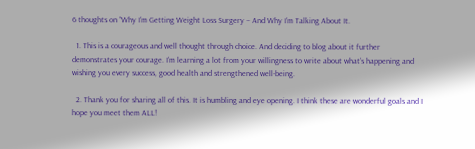6 thoughts on “Why I’m Getting Weight Loss Surgery – And Why I’m Talking About It.

  1. This is a courageous and well thought through choice. And deciding to blog about it further demonstrates your courage. I’m learning a lot from your willingness to write about what’s happening and wishing you every success, good health and strengthened well-being.

  2. Thank you for sharing all of this. It is humbling and eye opening. I think these are wonderful goals and I hope you meet them ALL!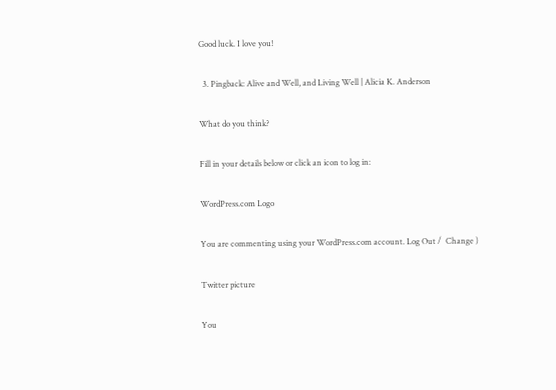Good luck. I love you!

  3. Pingback: Alive and Well, and Living Well | Alicia K. Anderson

What do you think?

Fill in your details below or click an icon to log in:

WordPress.com Logo

You are commenting using your WordPress.com account. Log Out /  Change )

Twitter picture

You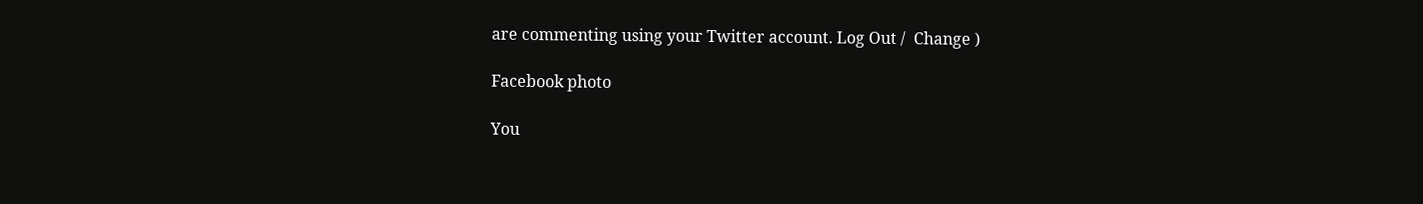are commenting using your Twitter account. Log Out /  Change )

Facebook photo

You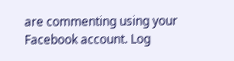are commenting using your Facebook account. Log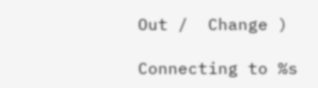Out /  Change )

Connecting to %s